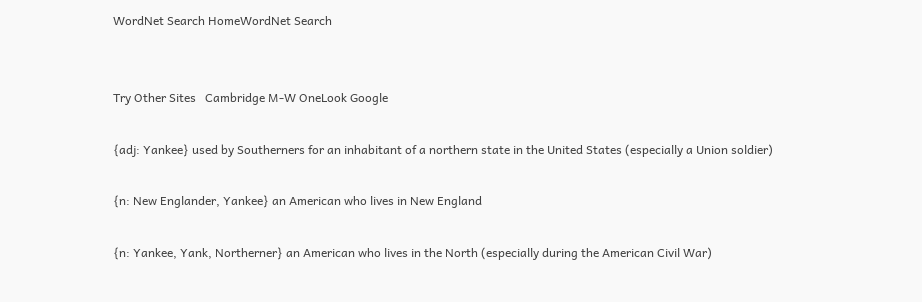WordNet Search HomeWordNet Search


Try Other Sites   Cambridge M-W OneLook Google

{adj: Yankee} used by Southerners for an inhabitant of a northern state in the United States (especially a Union soldier)

{n: New Englander, Yankee} an American who lives in New England

{n: Yankee, Yank, Northerner} an American who lives in the North (especially during the American Civil War)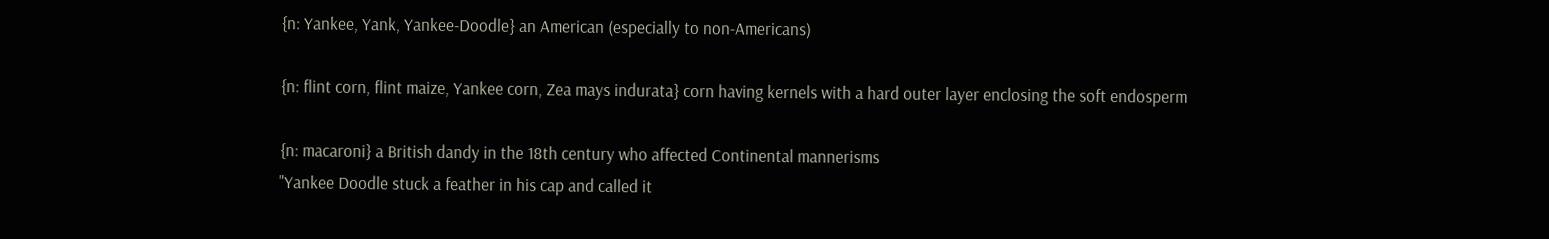{n: Yankee, Yank, Yankee-Doodle} an American (especially to non-Americans)

{n: flint corn, flint maize, Yankee corn, Zea mays indurata} corn having kernels with a hard outer layer enclosing the soft endosperm

{n: macaroni} a British dandy in the 18th century who affected Continental mannerisms
"Yankee Doodle stuck a feather in his cap and called it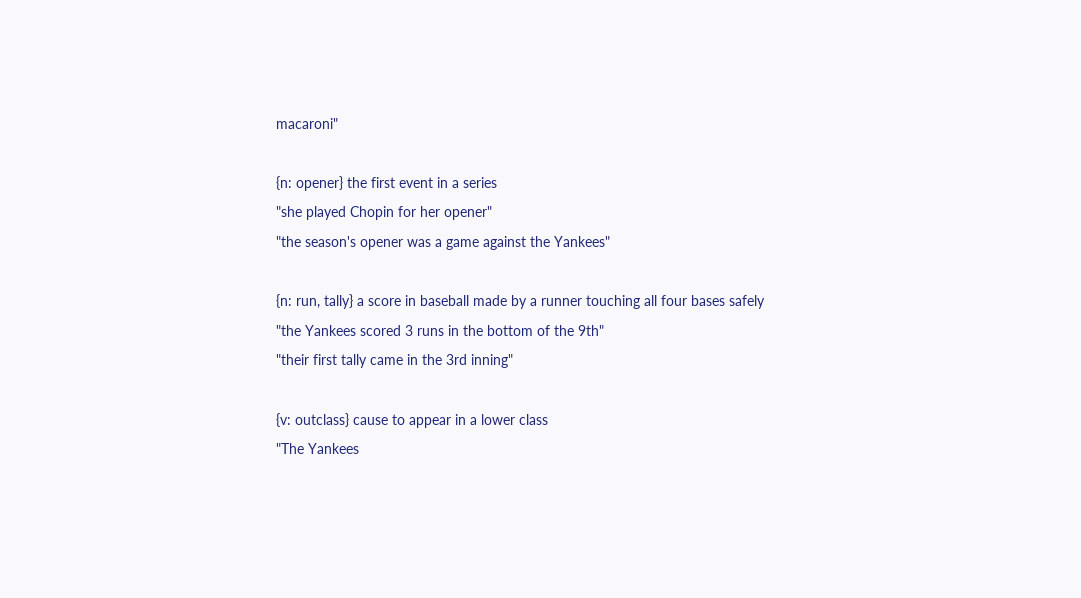macaroni"

{n: opener} the first event in a series
"she played Chopin for her opener"
"the season's opener was a game against the Yankees"

{n: run, tally} a score in baseball made by a runner touching all four bases safely
"the Yankees scored 3 runs in the bottom of the 9th"
"their first tally came in the 3rd inning"

{v: outclass} cause to appear in a lower class
"The Yankees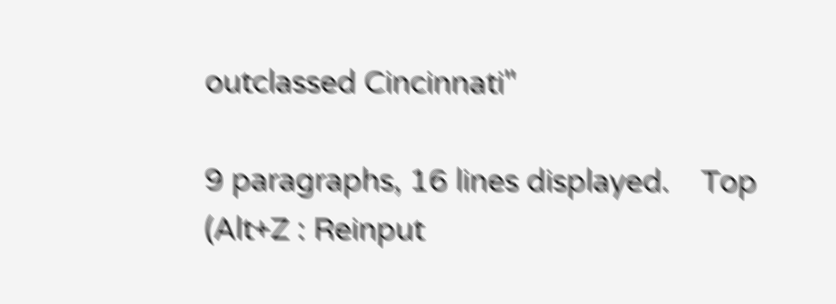outclassed Cincinnati"

9 paragraphs, 16 lines displayed.    Top
(Alt+Z : Reinput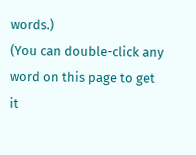words.)
(You can double-click any word on this page to get it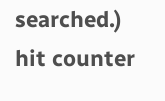searched.)
hit counter